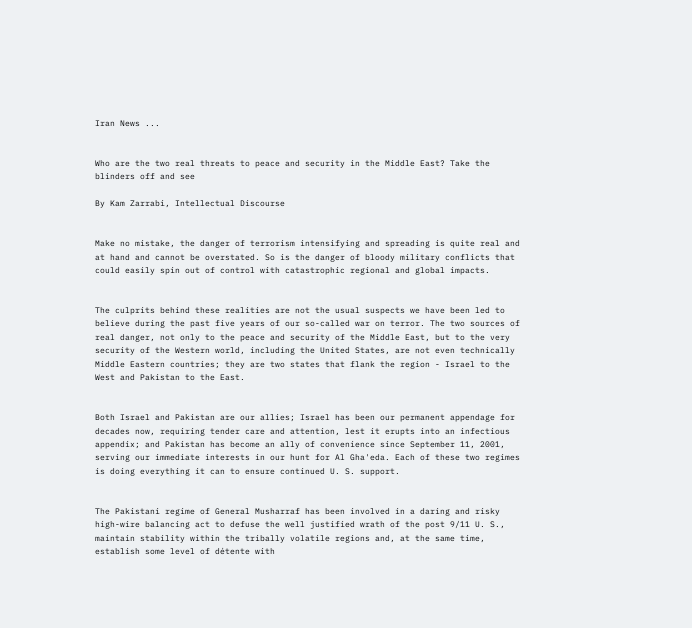Iran News ...


Who are the two real threats to peace and security in the Middle East? Take the blinders off and see

By Kam Zarrabi, Intellectual Discourse


Make no mistake, the danger of terrorism intensifying and spreading is quite real and at hand and cannot be overstated. So is the danger of bloody military conflicts that could easily spin out of control with catastrophic regional and global impacts.


The culprits behind these realities are not the usual suspects we have been led to believe during the past five years of our so-called war on terror. The two sources of real danger, not only to the peace and security of the Middle East, but to the very security of the Western world, including the United States, are not even technically Middle Eastern countries; they are two states that flank the region - Israel to the West and Pakistan to the East.


Both Israel and Pakistan are our allies; Israel has been our permanent appendage for decades now, requiring tender care and attention, lest it erupts into an infectious appendix; and Pakistan has become an ally of convenience since September 11, 2001, serving our immediate interests in our hunt for Al Gha'eda. Each of these two regimes is doing everything it can to ensure continued U. S. support.


The Pakistani regime of General Musharraf has been involved in a daring and risky high-wire balancing act to defuse the well justified wrath of the post 9/11 U. S., maintain stability within the tribally volatile regions and, at the same time, establish some level of détente with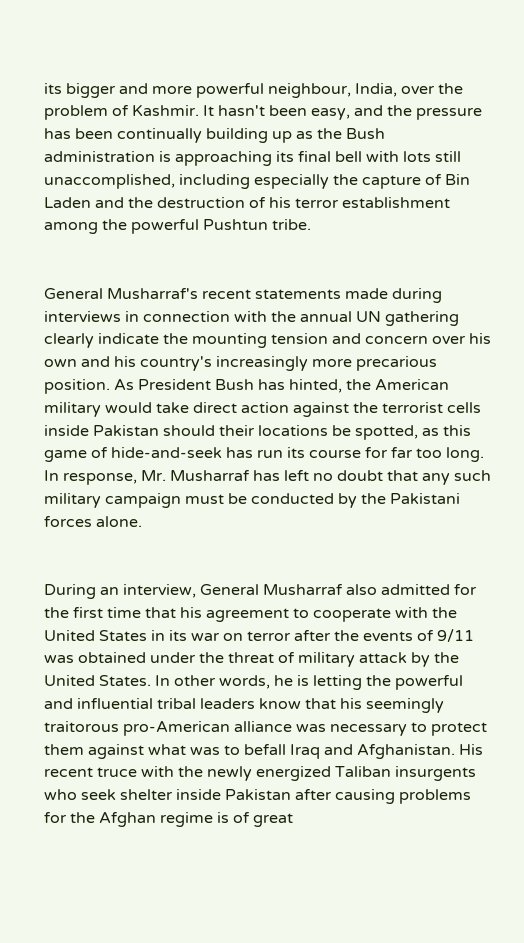its bigger and more powerful neighbour, India, over the problem of Kashmir. It hasn't been easy, and the pressure has been continually building up as the Bush administration is approaching its final bell with lots still unaccomplished, including especially the capture of Bin Laden and the destruction of his terror establishment among the powerful Pushtun tribe.


General Musharraf's recent statements made during interviews in connection with the annual UN gathering clearly indicate the mounting tension and concern over his own and his country's increasingly more precarious position. As President Bush has hinted, the American military would take direct action against the terrorist cells inside Pakistan should their locations be spotted, as this game of hide-and-seek has run its course for far too long. In response, Mr. Musharraf has left no doubt that any such military campaign must be conducted by the Pakistani forces alone.


During an interview, General Musharraf also admitted for the first time that his agreement to cooperate with the United States in its war on terror after the events of 9/11 was obtained under the threat of military attack by the United States. In other words, he is letting the powerful and influential tribal leaders know that his seemingly traitorous pro-American alliance was necessary to protect them against what was to befall Iraq and Afghanistan. His recent truce with the newly energized Taliban insurgents who seek shelter inside Pakistan after causing problems for the Afghan regime is of great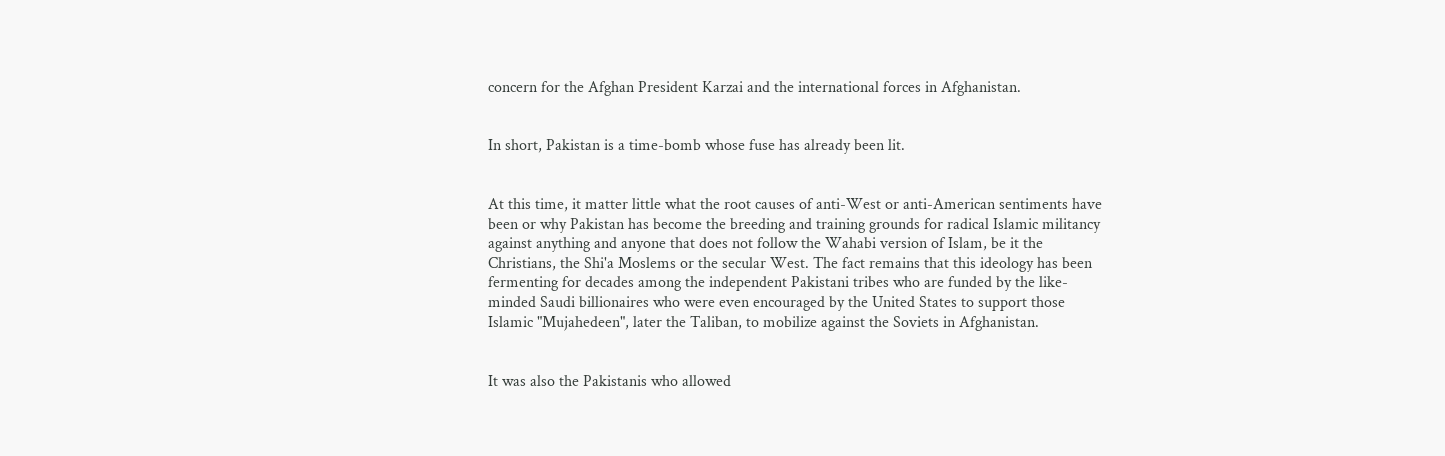concern for the Afghan President Karzai and the international forces in Afghanistan.


In short, Pakistan is a time-bomb whose fuse has already been lit.


At this time, it matter little what the root causes of anti-West or anti-American sentiments have been or why Pakistan has become the breeding and training grounds for radical Islamic militancy against anything and anyone that does not follow the Wahabi version of Islam, be it the Christians, the Shi'a Moslems or the secular West. The fact remains that this ideology has been fermenting for decades among the independent Pakistani tribes who are funded by the like-minded Saudi billionaires who were even encouraged by the United States to support those Islamic "Mujahedeen", later the Taliban, to mobilize against the Soviets in Afghanistan.


It was also the Pakistanis who allowed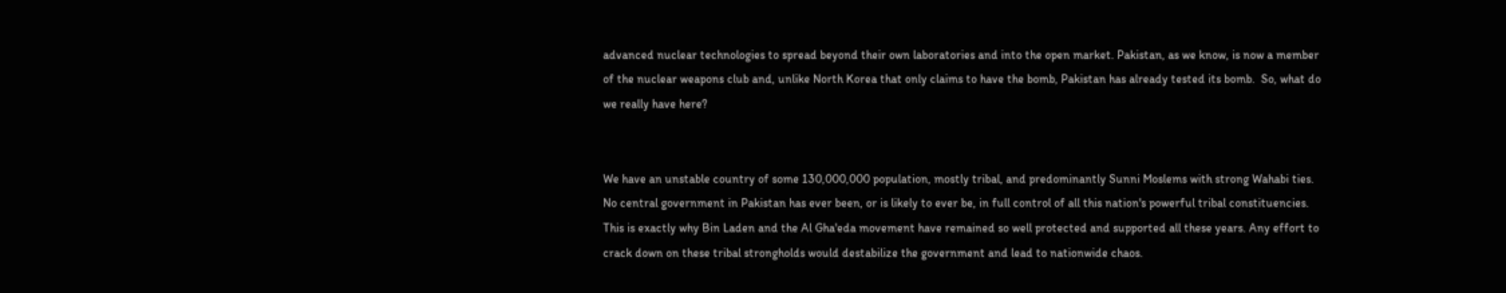advanced nuclear technologies to spread beyond their own laboratories and into the open market. Pakistan, as we know, is now a member of the nuclear weapons club and, unlike North Korea that only claims to have the bomb, Pakistan has already tested its bomb.  So, what do we really have here?


We have an unstable country of some 130,000,000 population, mostly tribal, and predominantly Sunni Moslems with strong Wahabi ties. No central government in Pakistan has ever been, or is likely to ever be, in full control of all this nation's powerful tribal constituencies. This is exactly why Bin Laden and the Al Gha'eda movement have remained so well protected and supported all these years. Any effort to crack down on these tribal strongholds would destabilize the government and lead to nationwide chaos.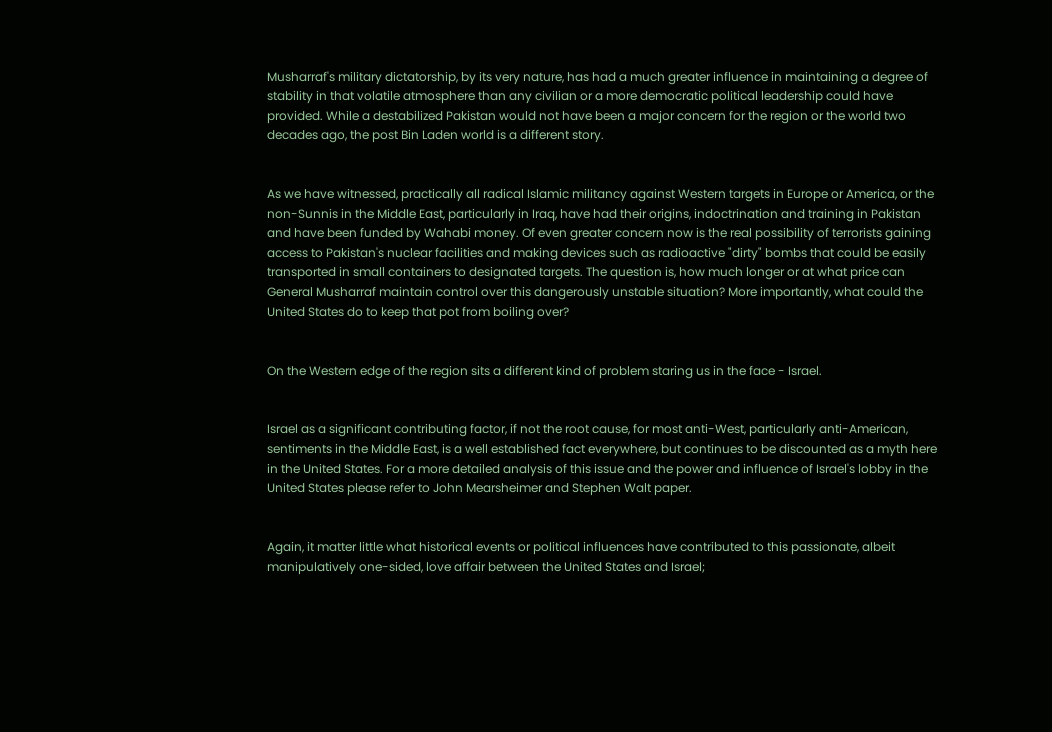Musharraf's military dictatorship, by its very nature, has had a much greater influence in maintaining a degree of stability in that volatile atmosphere than any civilian or a more democratic political leadership could have provided. While a destabilized Pakistan would not have been a major concern for the region or the world two decades ago, the post Bin Laden world is a different story.


As we have witnessed, practically all radical Islamic militancy against Western targets in Europe or America, or the non-Sunnis in the Middle East, particularly in Iraq, have had their origins, indoctrination and training in Pakistan and have been funded by Wahabi money. Of even greater concern now is the real possibility of terrorists gaining access to Pakistan's nuclear facilities and making devices such as radioactive "dirty" bombs that could be easily transported in small containers to designated targets. The question is, how much longer or at what price can General Musharraf maintain control over this dangerously unstable situation? More importantly, what could the United States do to keep that pot from boiling over?


On the Western edge of the region sits a different kind of problem staring us in the face - Israel.


Israel as a significant contributing factor, if not the root cause, for most anti-West, particularly anti-American, sentiments in the Middle East, is a well established fact everywhere, but continues to be discounted as a myth here in the United States. For a more detailed analysis of this issue and the power and influence of Israel's lobby in the United States please refer to John Mearsheimer and Stephen Walt paper.


Again, it matter little what historical events or political influences have contributed to this passionate, albeit manipulatively one-sided, love affair between the United States and Israel;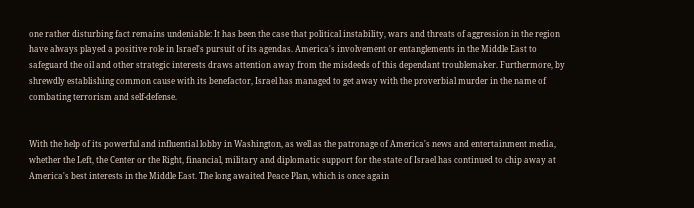one rather disturbing fact remains undeniable: It has been the case that political instability, wars and threats of aggression in the region have always played a positive role in Israel's pursuit of its agendas. America's involvement or entanglements in the Middle East to safeguard the oil and other strategic interests draws attention away from the misdeeds of this dependant troublemaker. Furthermore, by shrewdly establishing common cause with its benefactor, Israel has managed to get away with the proverbial murder in the name of combating terrorism and self-defense.


With the help of its powerful and influential lobby in Washington, as well as the patronage of America's news and entertainment media, whether the Left, the Center or the Right, financial, military and diplomatic support for the state of Israel has continued to chip away at America's best interests in the Middle East. The long awaited Peace Plan, which is once again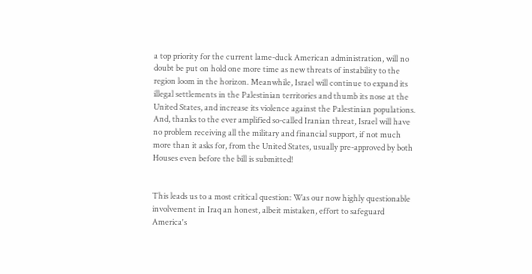a top priority for the current lame-duck American administration, will no doubt be put on hold one more time as new threats of instability to the region loom in the horizon. Meanwhile, Israel will continue to expand its illegal settlements in the Palestinian territories and thumb its nose at the United States, and increase its violence against the Palestinian populations. And, thanks to the ever amplified so-called Iranian threat, Israel will have no problem receiving all the military and financial support, if not much more than it asks for, from the United States, usually pre-approved by both Houses even before the bill is submitted!


This leads us to a most critical question: Was our now highly questionable involvement in Iraq an honest, albeit mistaken, effort to safeguard America's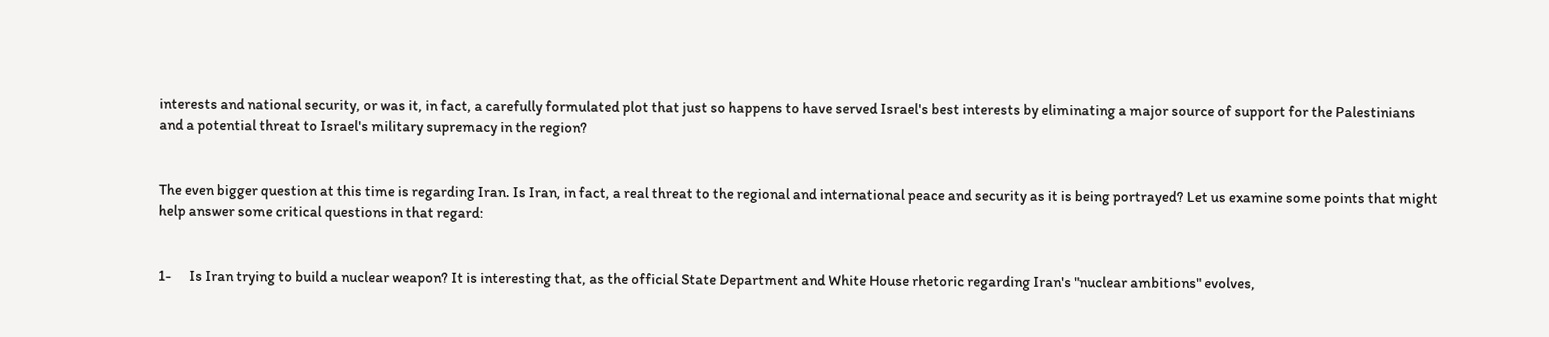interests and national security, or was it, in fact, a carefully formulated plot that just so happens to have served Israel's best interests by eliminating a major source of support for the Palestinians and a potential threat to Israel's military supremacy in the region?


The even bigger question at this time is regarding Iran. Is Iran, in fact, a real threat to the regional and international peace and security as it is being portrayed? Let us examine some points that might help answer some critical questions in that regard:


1-      Is Iran trying to build a nuclear weapon? It is interesting that, as the official State Department and White House rhetoric regarding Iran's "nuclear ambitions" evolves,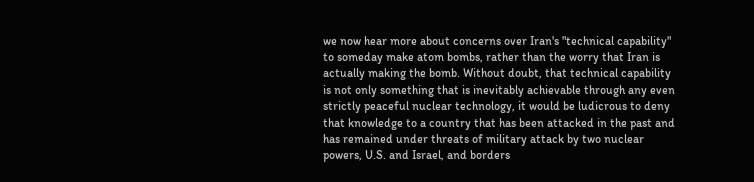we now hear more about concerns over Iran's "technical capability" to someday make atom bombs, rather than the worry that Iran is actually making the bomb. Without doubt, that technical capability is not only something that is inevitably achievable through any even strictly peaceful nuclear technology, it would be ludicrous to deny that knowledge to a country that has been attacked in the past and has remained under threats of military attack by two nuclear powers, U.S. and Israel, and borders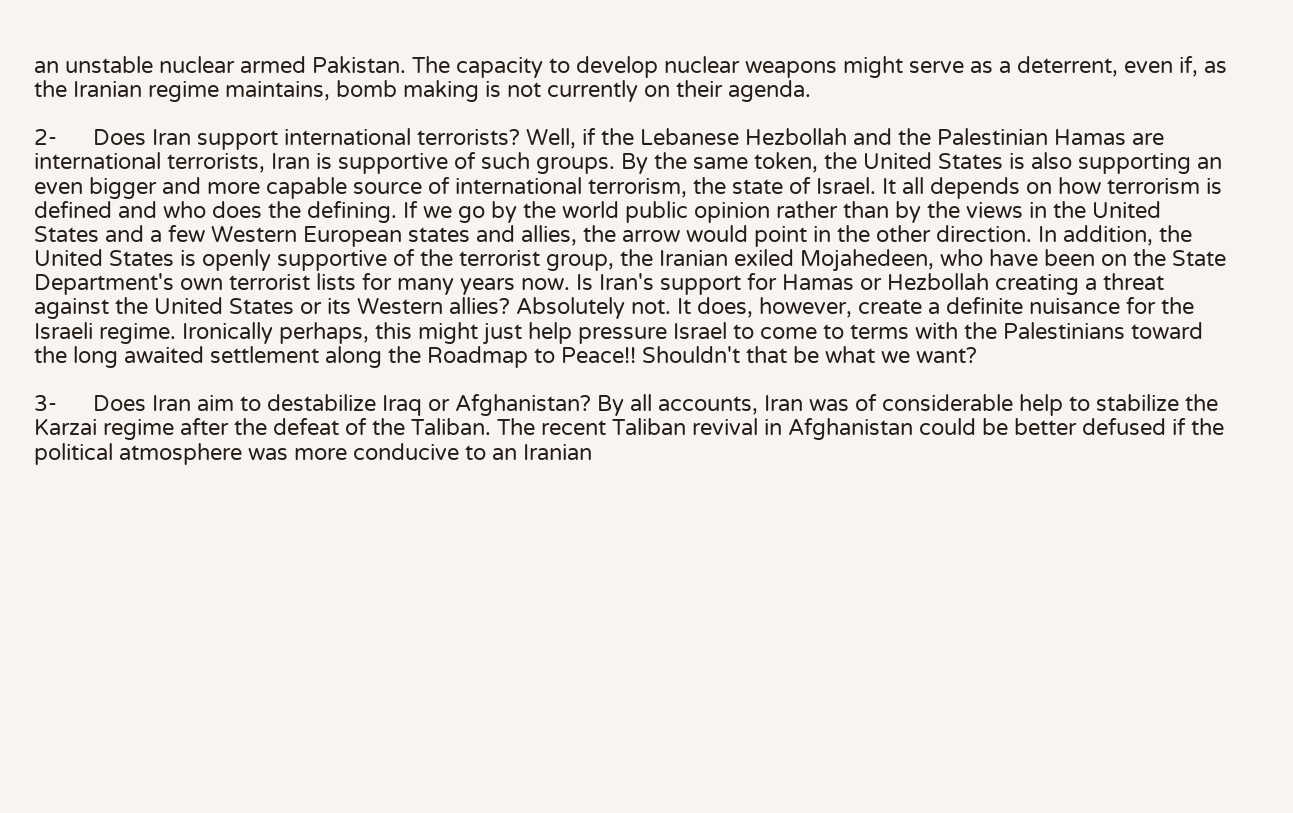an unstable nuclear armed Pakistan. The capacity to develop nuclear weapons might serve as a deterrent, even if, as the Iranian regime maintains, bomb making is not currently on their agenda.

2-      Does Iran support international terrorists? Well, if the Lebanese Hezbollah and the Palestinian Hamas are international terrorists, Iran is supportive of such groups. By the same token, the United States is also supporting an even bigger and more capable source of international terrorism, the state of Israel. It all depends on how terrorism is defined and who does the defining. If we go by the world public opinion rather than by the views in the United States and a few Western European states and allies, the arrow would point in the other direction. In addition, the United States is openly supportive of the terrorist group, the Iranian exiled Mojahedeen, who have been on the State Department's own terrorist lists for many years now. Is Iran's support for Hamas or Hezbollah creating a threat against the United States or its Western allies? Absolutely not. It does, however, create a definite nuisance for the Israeli regime. Ironically perhaps, this might just help pressure Israel to come to terms with the Palestinians toward the long awaited settlement along the Roadmap to Peace!! Shouldn't that be what we want?

3-      Does Iran aim to destabilize Iraq or Afghanistan? By all accounts, Iran was of considerable help to stabilize the Karzai regime after the defeat of the Taliban. The recent Taliban revival in Afghanistan could be better defused if the political atmosphere was more conducive to an Iranian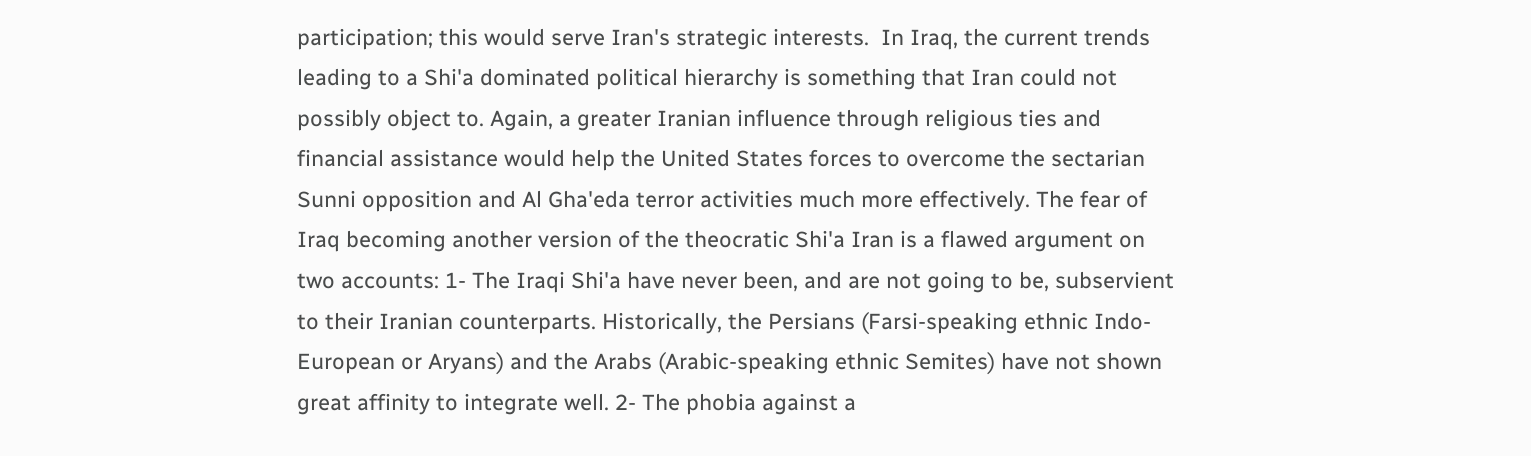participation; this would serve Iran's strategic interests.  In Iraq, the current trends leading to a Shi'a dominated political hierarchy is something that Iran could not possibly object to. Again, a greater Iranian influence through religious ties and financial assistance would help the United States forces to overcome the sectarian Sunni opposition and Al Gha'eda terror activities much more effectively. The fear of Iraq becoming another version of the theocratic Shi'a Iran is a flawed argument on two accounts: 1- The Iraqi Shi'a have never been, and are not going to be, subservient to their Iranian counterparts. Historically, the Persians (Farsi-speaking ethnic Indo-European or Aryans) and the Arabs (Arabic-speaking ethnic Semites) have not shown great affinity to integrate well. 2- The phobia against a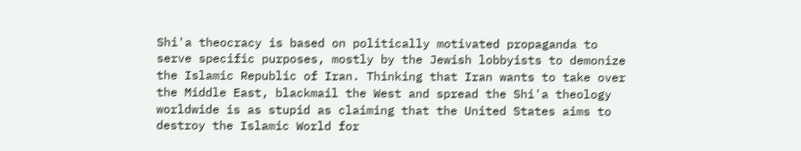Shi'a theocracy is based on politically motivated propaganda to serve specific purposes, mostly by the Jewish lobbyists to demonize the Islamic Republic of Iran. Thinking that Iran wants to take over the Middle East, blackmail the West and spread the Shi'a theology worldwide is as stupid as claiming that the United States aims to destroy the Islamic World for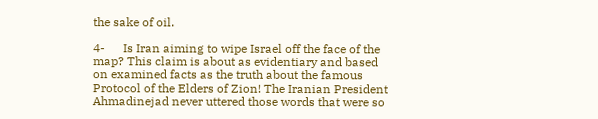the sake of oil.

4-      Is Iran aiming to wipe Israel off the face of the map? This claim is about as evidentiary and based on examined facts as the truth about the famous Protocol of the Elders of Zion! The Iranian President Ahmadinejad never uttered those words that were so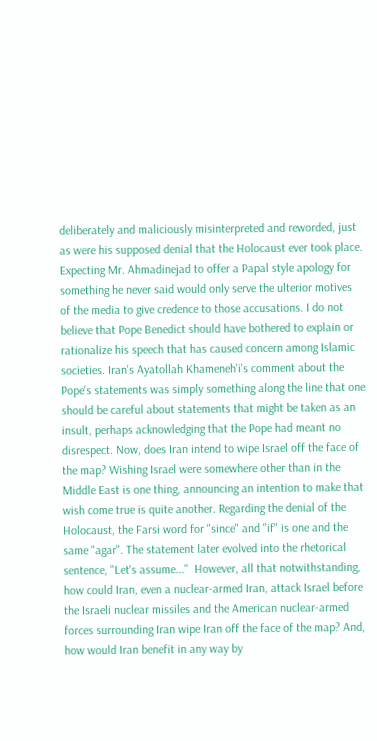deliberately and maliciously misinterpreted and reworded, just as were his supposed denial that the Holocaust ever took place. Expecting Mr. Ahmadinejad to offer a Papal style apology for something he never said would only serve the ulterior motives of the media to give credence to those accusations. I do not believe that Pope Benedict should have bothered to explain or rationalize his speech that has caused concern among Islamic societies. Iran's Ayatollah Khameneh'i's comment about the Pope's statements was simply something along the line that one should be careful about statements that might be taken as an insult, perhaps acknowledging that the Pope had meant no disrespect. Now, does Iran intend to wipe Israel off the face of the map? Wishing Israel were somewhere other than in the Middle East is one thing, announcing an intention to make that wish come true is quite another. Regarding the denial of the Holocaust, the Farsi word for "since" and "if" is one and the same "agar". The statement later evolved into the rhetorical sentence, "Let's assume..."  However, all that notwithstanding, how could Iran, even a nuclear-armed Iran, attack Israel before the Israeli nuclear missiles and the American nuclear-armed forces surrounding Iran wipe Iran off the face of the map? And, how would Iran benefit in any way by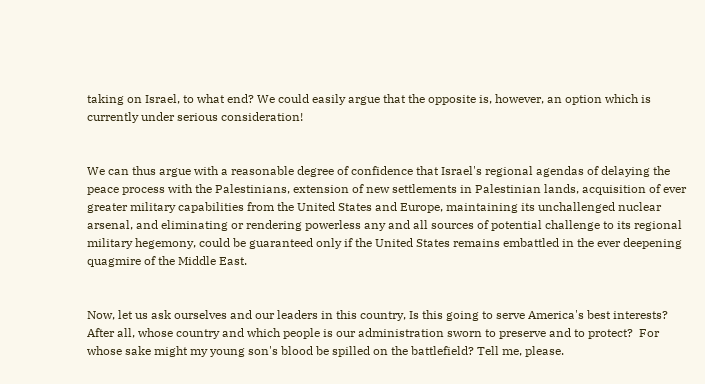taking on Israel, to what end? We could easily argue that the opposite is, however, an option which is currently under serious consideration!


We can thus argue with a reasonable degree of confidence that Israel's regional agendas of delaying the peace process with the Palestinians, extension of new settlements in Palestinian lands, acquisition of ever greater military capabilities from the United States and Europe, maintaining its unchallenged nuclear arsenal, and eliminating or rendering powerless any and all sources of potential challenge to its regional military hegemony, could be guaranteed only if the United States remains embattled in the ever deepening quagmire of the Middle East.


Now, let us ask ourselves and our leaders in this country, Is this going to serve America's best interests?   After all, whose country and which people is our administration sworn to preserve and to protect?  For whose sake might my young son's blood be spilled on the battlefield? Tell me, please.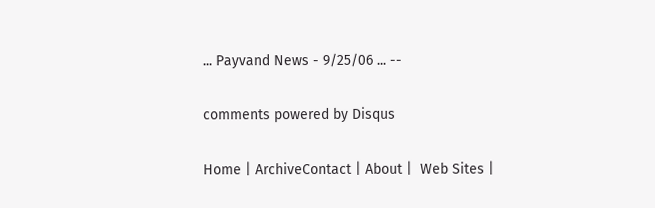... Payvand News - 9/25/06 ... --

comments powered by Disqus

Home | ArchiveContact | About |  Web Sites |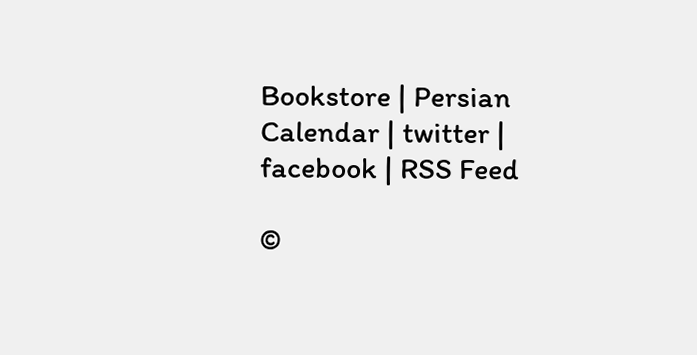Bookstore | Persian Calendar | twitter | facebook | RSS Feed

©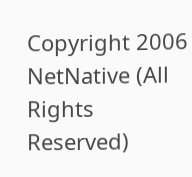Copyright 2006 NetNative (All Rights Reserved)